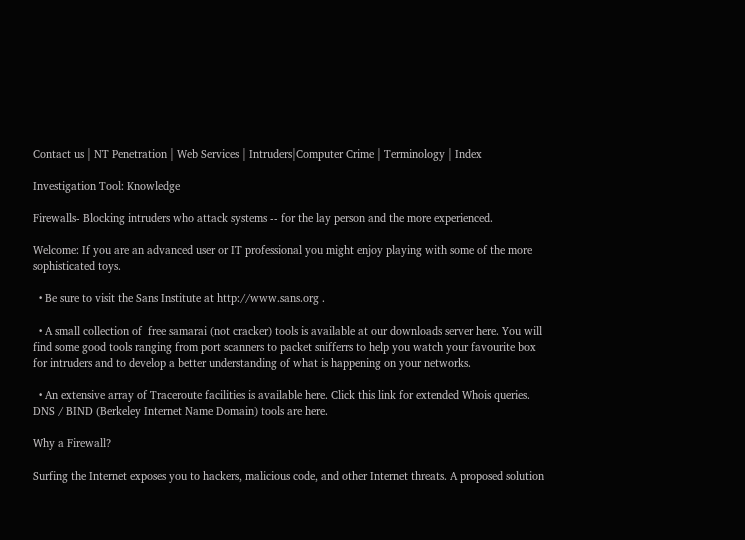Contact us | NT Penetration | Web Services | Intruders|Computer Crime | Terminology | Index

Investigation Tool: Knowledge

Firewalls- Blocking intruders who attack systems -- for the lay person and the more experienced.

Welcome: If you are an advanced user or IT professional you might enjoy playing with some of the more sophisticated toys.

  • Be sure to visit the Sans Institute at http://www.sans.org .

  • A small collection of  free samarai (not cracker) tools is available at our downloads server here. You will find some good tools ranging from port scanners to packet snifferrs to help you watch your favourite box for intruders and to develop a better understanding of what is happening on your networks.

  • An extensive array of Traceroute facilities is available here. Click this link for extended Whois queries. DNS / BIND (Berkeley Internet Name Domain) tools are here.

Why a Firewall?

Surfing the Internet exposes you to hackers, malicious code, and other Internet threats. A proposed solution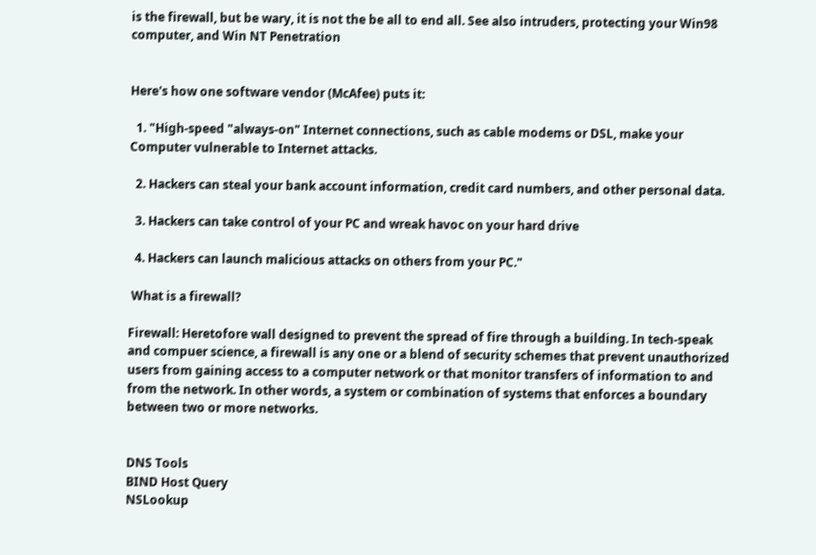is the firewall, but be wary, it is not the be all to end all. See also intruders, protecting your Win98 computer, and Win NT Penetration


Here's how one software vendor (McAfee) puts it:

  1. "High-speed "always-on" Internet connections, such as cable modems or DSL, make your Computer vulnerable to Internet attacks.

  2. Hackers can steal your bank account information, credit card numbers, and other personal data.

  3. Hackers can take control of your PC and wreak havoc on your hard drive

  4. Hackers can launch malicious attacks on others from your PC."

 What is a firewall?

Firewall: Heretofore wall designed to prevent the spread of fire through a building. In tech-speak and compuer science, a firewall is any one or a blend of security schemes that prevent unauthorized users from gaining access to a computer network or that monitor transfers of information to and from the network. In other words, a system or combination of systems that enforces a boundary between two or more networks.


DNS Tools
BIND Host Query
NSLookup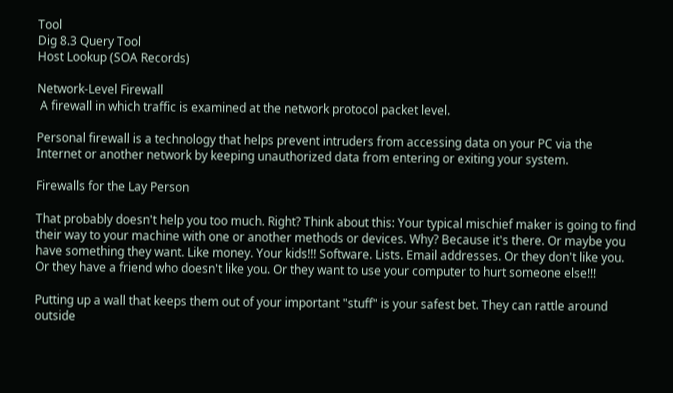Tool
Dig 8.3 Query Tool
Host Lookup (SOA Records)

Network-Level Firewall
 A firewall in which traffic is examined at the network protocol packet level.

Personal firewall is a technology that helps prevent intruders from accessing data on your PC via the Internet or another network by keeping unauthorized data from entering or exiting your system.

Firewalls for the Lay Person

That probably doesn't help you too much. Right? Think about this: Your typical mischief maker is going to find their way to your machine with one or another methods or devices. Why? Because it's there. Or maybe you have something they want. Like money. Your kids!!! Software. Lists. Email addresses. Or they don't like you. Or they have a friend who doesn't like you. Or they want to use your computer to hurt someone else!!!

Putting up a wall that keeps them out of your important "stuff" is your safest bet. They can rattle around outside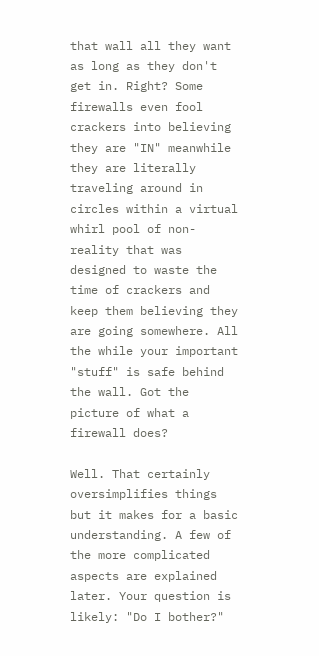that wall all they want as long as they don't get in. Right? Some firewalls even fool crackers into believing they are "IN" meanwhile they are literally traveling around in circles within a virtual whirl pool of non-reality that was designed to waste the time of crackers and keep them believing they are going somewhere. All the while your important "stuff" is safe behind the wall. Got the picture of what a firewall does?

Well. That certainly oversimplifies things but it makes for a basic understanding. A few of the more complicated aspects are explained later. Your question is likely: "Do I bother?"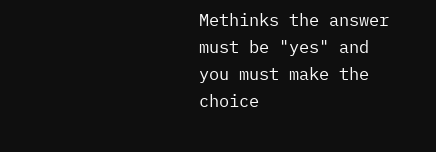Methinks the answer must be "yes" and you must make the choice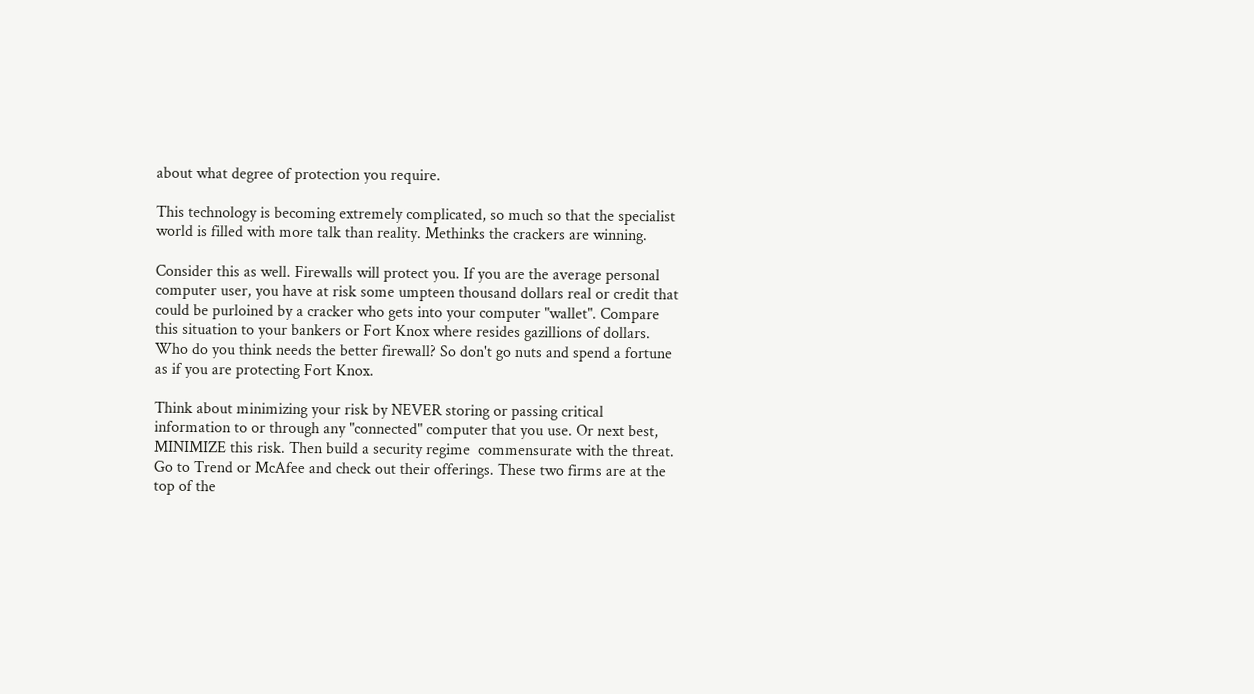about what degree of protection you require.

This technology is becoming extremely complicated, so much so that the specialist world is filled with more talk than reality. Methinks the crackers are winning.

Consider this as well. Firewalls will protect you. If you are the average personal computer user, you have at risk some umpteen thousand dollars real or credit that could be purloined by a cracker who gets into your computer "wallet". Compare this situation to your bankers or Fort Knox where resides gazillions of dollars. Who do you think needs the better firewall? So don't go nuts and spend a fortune as if you are protecting Fort Knox.

Think about minimizing your risk by NEVER storing or passing critical information to or through any "connected" computer that you use. Or next best, MINIMIZE this risk. Then build a security regime  commensurate with the threat. Go to Trend or McAfee and check out their offerings. These two firms are at the top of the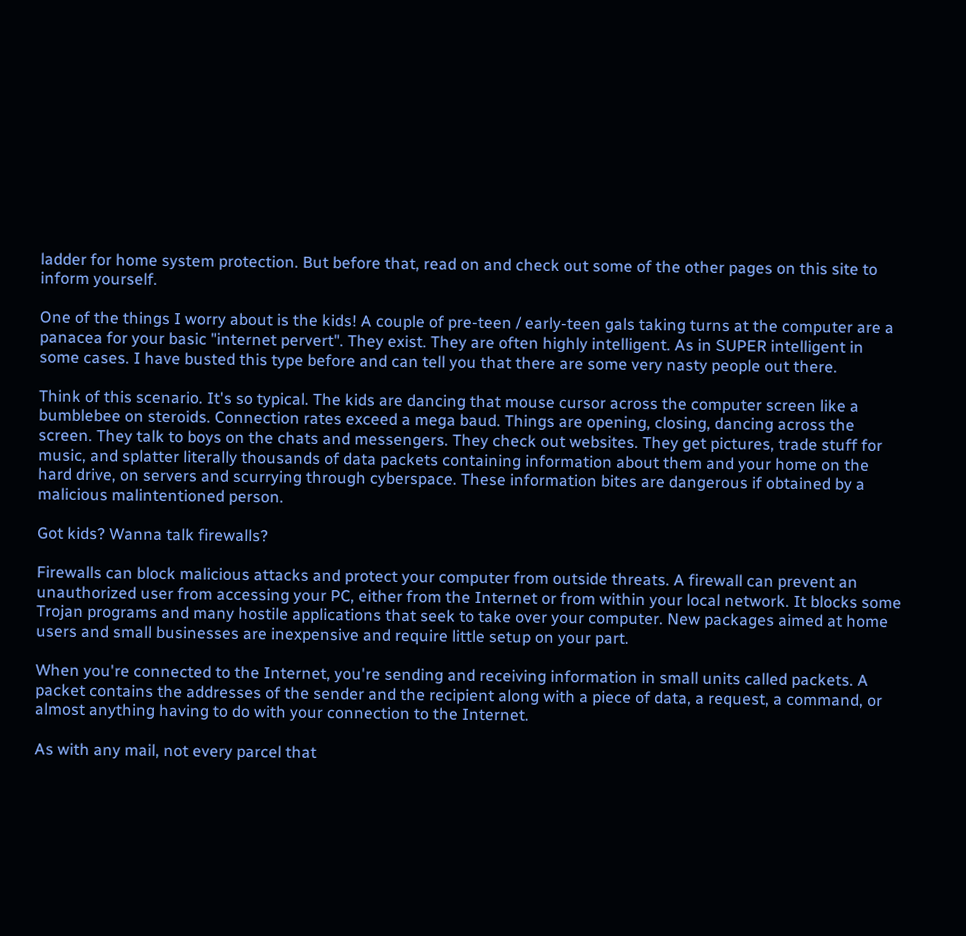ladder for home system protection. But before that, read on and check out some of the other pages on this site to inform yourself.

One of the things I worry about is the kids! A couple of pre-teen / early-teen gals taking turns at the computer are a panacea for your basic "internet pervert". They exist. They are often highly intelligent. As in SUPER intelligent in some cases. I have busted this type before and can tell you that there are some very nasty people out there.

Think of this scenario. It's so typical. The kids are dancing that mouse cursor across the computer screen like a bumblebee on steroids. Connection rates exceed a mega baud. Things are opening, closing, dancing across the screen. They talk to boys on the chats and messengers. They check out websites. They get pictures, trade stuff for music, and splatter literally thousands of data packets containing information about them and your home on the hard drive, on servers and scurrying through cyberspace. These information bites are dangerous if obtained by a malicious malintentioned person.

Got kids? Wanna talk firewalls?

Firewalls can block malicious attacks and protect your computer from outside threats. A firewall can prevent an unauthorized user from accessing your PC, either from the Internet or from within your local network. It blocks some Trojan programs and many hostile applications that seek to take over your computer. New packages aimed at home users and small businesses are inexpensive and require little setup on your part.

When you're connected to the Internet, you're sending and receiving information in small units called packets. A packet contains the addresses of the sender and the recipient along with a piece of data, a request, a command, or almost anything having to do with your connection to the Internet.

As with any mail, not every parcel that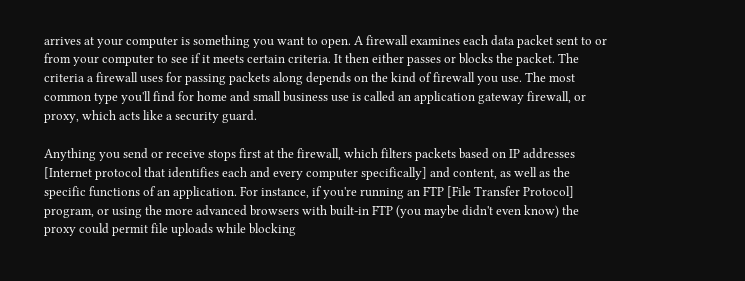arrives at your computer is something you want to open. A firewall examines each data packet sent to or from your computer to see if it meets certain criteria. It then either passes or blocks the packet. The criteria a firewall uses for passing packets along depends on the kind of firewall you use. The most common type you'll find for home and small business use is called an application gateway firewall, or proxy, which acts like a security guard.

Anything you send or receive stops first at the firewall, which filters packets based on IP addresses [Internet protocol that identifies each and every computer specifically] and content, as well as the specific functions of an application. For instance, if you're running an FTP [File Transfer Protocol] program, or using the more advanced browsers with built-in FTP (you maybe didn't even know) the proxy could permit file uploads while blocking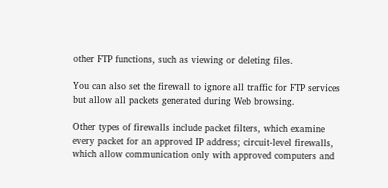other FTP functions, such as viewing or deleting files.

You can also set the firewall to ignore all traffic for FTP services but allow all packets generated during Web browsing.

Other types of firewalls include packet filters, which examine every packet for an approved IP address; circuit-level firewalls, which allow communication only with approved computers and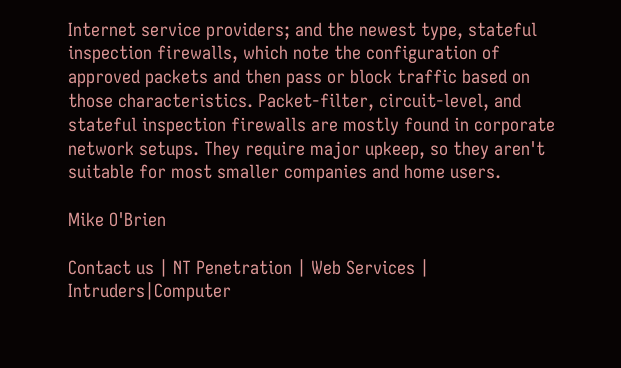Internet service providers; and the newest type, stateful inspection firewalls, which note the configuration of approved packets and then pass or block traffic based on those characteristics. Packet-filter, circuit-level, and stateful inspection firewalls are mostly found in corporate network setups. They require major upkeep, so they aren't suitable for most smaller companies and home users.

Mike O'Brien

Contact us | NT Penetration | Web Services | Intruders|Computer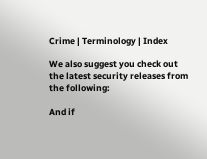Crime | Terminology | Index

We also suggest you check out the latest security releases from  the following:

And if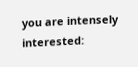you are intensely interested: